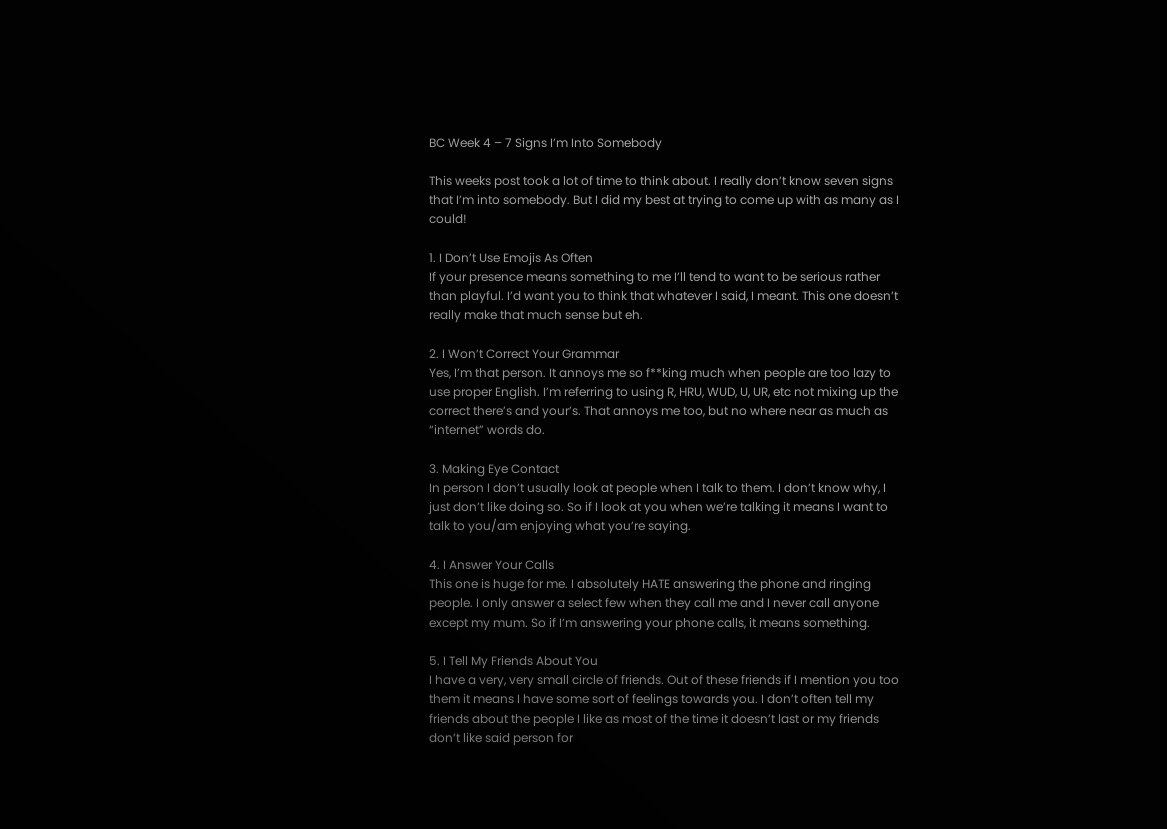BC Week 4 – 7 Signs I’m Into Somebody

This weeks post took a lot of time to think about. I really don’t know seven signs that I’m into somebody. But I did my best at trying to come up with as many as I could!

1. I Don’t Use Emojis As Often
If your presence means something to me I’ll tend to want to be serious rather than playful. I’d want you to think that whatever I said, I meant. This one doesn’t really make that much sense but eh.

2. I Won’t Correct Your Grammar
Yes, I’m that person. It annoys me so f**king much when people are too lazy to use proper English. I’m referring to using R, HRU, WUD, U, UR, etc not mixing up the correct there’s and your’s. That annoys me too, but no where near as much as “internet” words do.

3. Making Eye Contact
In person I don’t usually look at people when I talk to them. I don’t know why, I just don’t like doing so. So if I look at you when we’re talking it means I want to talk to you/am enjoying what you’re saying.

4. I Answer Your Calls
This one is huge for me. I absolutely HATE answering the phone and ringing people. I only answer a select few when they call me and I never call anyone except my mum. So if I’m answering your phone calls, it means something.

5. I Tell My Friends About You
I have a very, very small circle of friends. Out of these friends if I mention you too them it means I have some sort of feelings towards you. I don’t often tell my friends about the people I like as most of the time it doesn’t last or my friends don’t like said person for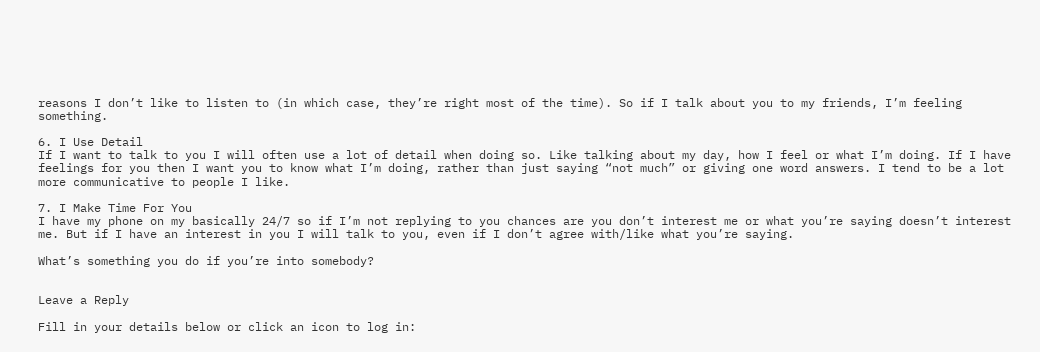reasons I don’t like to listen to (in which case, they’re right most of the time). So if I talk about you to my friends, I’m feeling something.

6. I Use Detail
If I want to talk to you I will often use a lot of detail when doing so. Like talking about my day, how I feel or what I’m doing. If I have feelings for you then I want you to know what I’m doing, rather than just saying “not much” or giving one word answers. I tend to be a lot more communicative to people I like.

7. I Make Time For You
I have my phone on my basically 24/7 so if I’m not replying to you chances are you don’t interest me or what you’re saying doesn’t interest me. But if I have an interest in you I will talk to you, even if I don’t agree with/like what you’re saying.

What’s something you do if you’re into somebody?


Leave a Reply

Fill in your details below or click an icon to log in: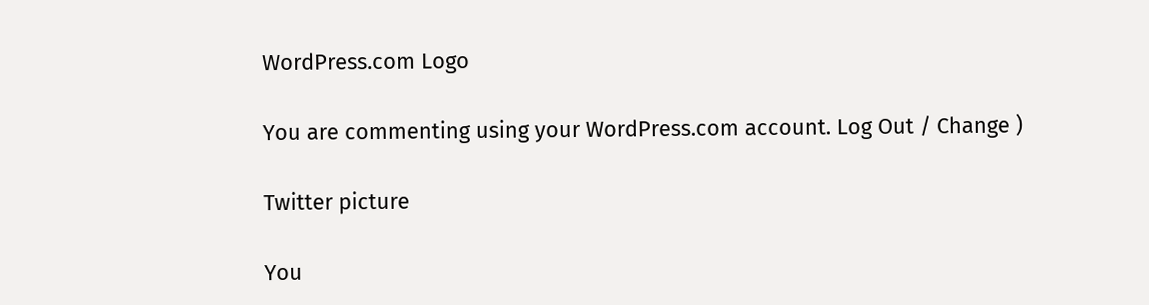WordPress.com Logo

You are commenting using your WordPress.com account. Log Out / Change )

Twitter picture

You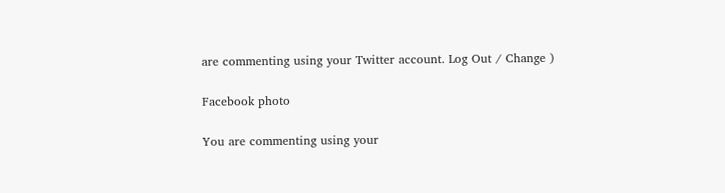are commenting using your Twitter account. Log Out / Change )

Facebook photo

You are commenting using your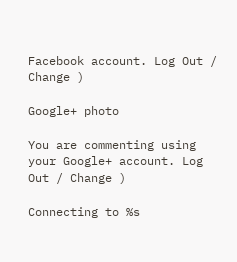Facebook account. Log Out / Change )

Google+ photo

You are commenting using your Google+ account. Log Out / Change )

Connecting to %s